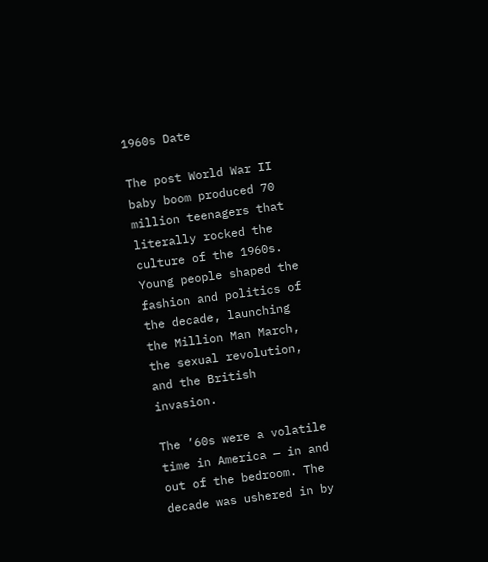1960s Date

The post World War II baby boom produced 70 million teenagers that literally rocked the culture of the 1960s. Young people shaped the fashion and politics of the decade, launching the Million Man March, the sexual revolution, and the British invasion.

The ’60s were a volatile time in America — in and out of the bedroom. The decade was ushered in by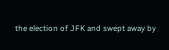the election of JFK and swept away by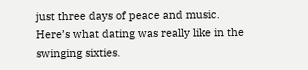just three days of peace and music. Here’s what dating was really like in the swinging sixties.